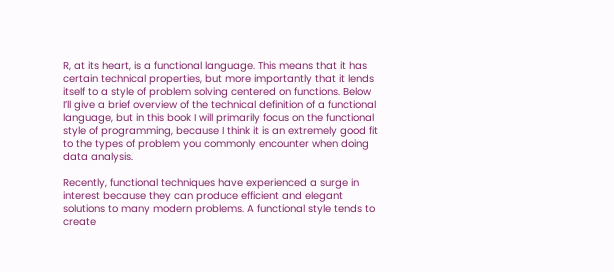R, at its heart, is a functional language. This means that it has certain technical properties, but more importantly that it lends itself to a style of problem solving centered on functions. Below I’ll give a brief overview of the technical definition of a functional language, but in this book I will primarily focus on the functional style of programming, because I think it is an extremely good fit to the types of problem you commonly encounter when doing data analysis.

Recently, functional techniques have experienced a surge in interest because they can produce efficient and elegant solutions to many modern problems. A functional style tends to create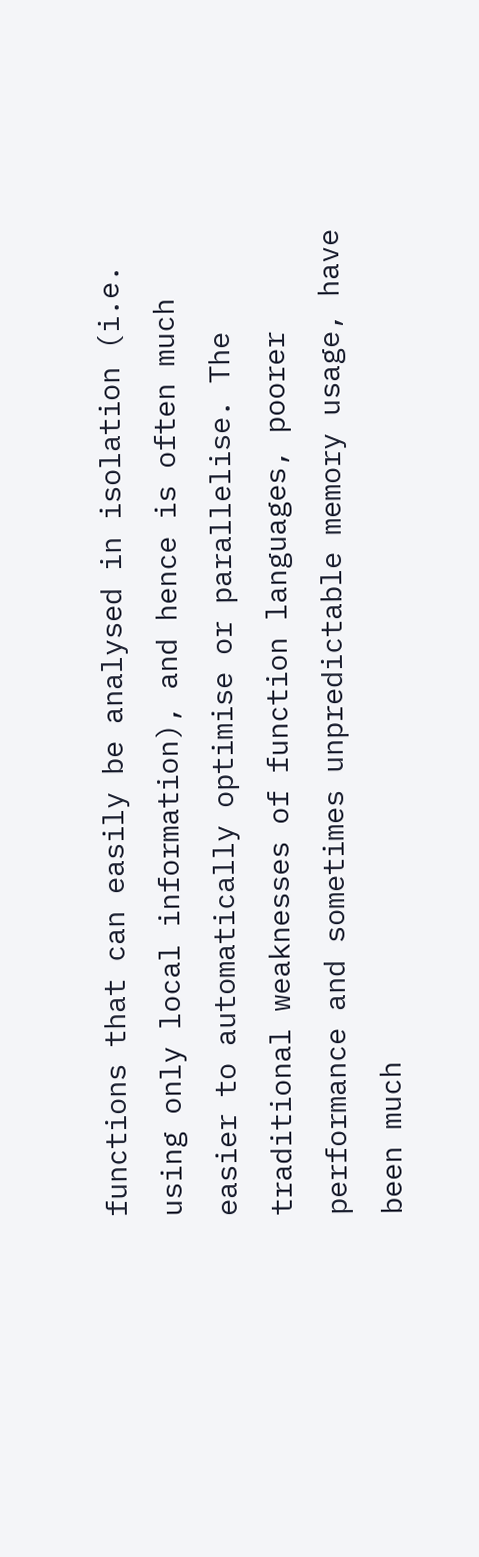functions that can easily be analysed in isolation (i.e. using only local information), and hence is often much easier to automatically optimise or parallelise. The traditional weaknesses of function languages, poorer performance and sometimes unpredictable memory usage, have been much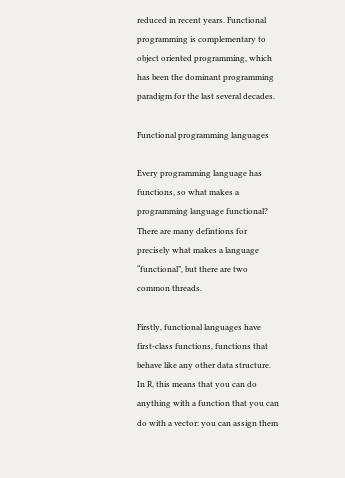reduced in recent years. Functional programming is complementary to object oriented programming, which has been the dominant programming paradigm for the last several decades.

Functional programming languages

Every programming language has functions, so what makes a programming language functional? There are many defintions for precisely what makes a language “functional”, but there are two common threads.

Firstly, functional languages have first-class functions, functions that behave like any other data structure. In R, this means that you can do anything with a function that you can do with a vector: you can assign them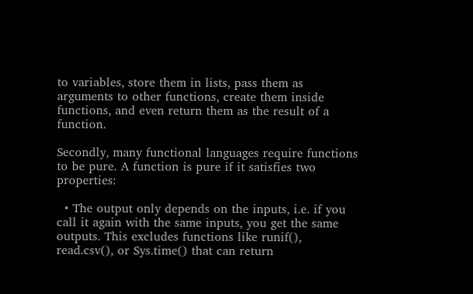to variables, store them in lists, pass them as arguments to other functions, create them inside functions, and even return them as the result of a function.

Secondly, many functional languages require functions to be pure. A function is pure if it satisfies two properties:

  • The output only depends on the inputs, i.e. if you call it again with the same inputs, you get the same outputs. This excludes functions like runif(), read.csv(), or Sys.time() that can return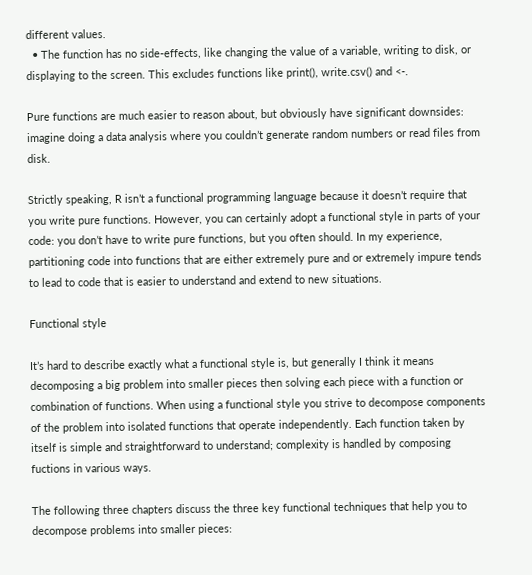different values.
  • The function has no side-effects, like changing the value of a variable, writing to disk, or displaying to the screen. This excludes functions like print(), write.csv() and <-.

Pure functions are much easier to reason about, but obviously have significant downsides: imagine doing a data analysis where you couldn’t generate random numbers or read files from disk.

Strictly speaking, R isn’t a functional programming language because it doesn’t require that you write pure functions. However, you can certainly adopt a functional style in parts of your code: you don’t have to write pure functions, but you often should. In my experience, partitioning code into functions that are either extremely pure and or extremely impure tends to lead to code that is easier to understand and extend to new situations.

Functional style

It’s hard to describe exactly what a functional style is, but generally I think it means decomposing a big problem into smaller pieces then solving each piece with a function or combination of functions. When using a functional style you strive to decompose components of the problem into isolated functions that operate independently. Each function taken by itself is simple and straightforward to understand; complexity is handled by composing fuctions in various ways.

The following three chapters discuss the three key functional techniques that help you to decompose problems into smaller pieces: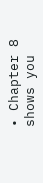• Chapter 8 shows you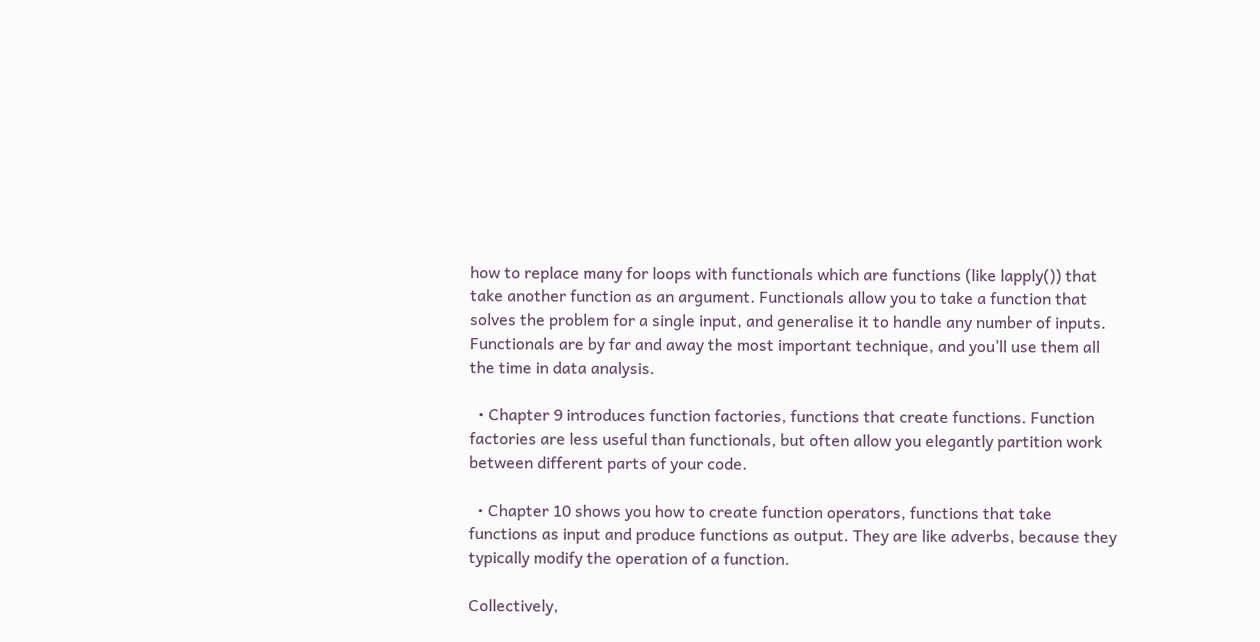how to replace many for loops with functionals which are functions (like lapply()) that take another function as an argument. Functionals allow you to take a function that solves the problem for a single input, and generalise it to handle any number of inputs. Functionals are by far and away the most important technique, and you’ll use them all the time in data analysis.

  • Chapter 9 introduces function factories, functions that create functions. Function factories are less useful than functionals, but often allow you elegantly partition work between different parts of your code.

  • Chapter 10 shows you how to create function operators, functions that take functions as input and produce functions as output. They are like adverbs, because they typically modify the operation of a function.

Collectively,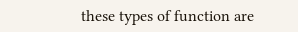these types of function are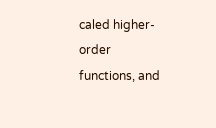caled higher-order functions, and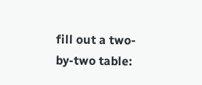fill out a two-by-two table: